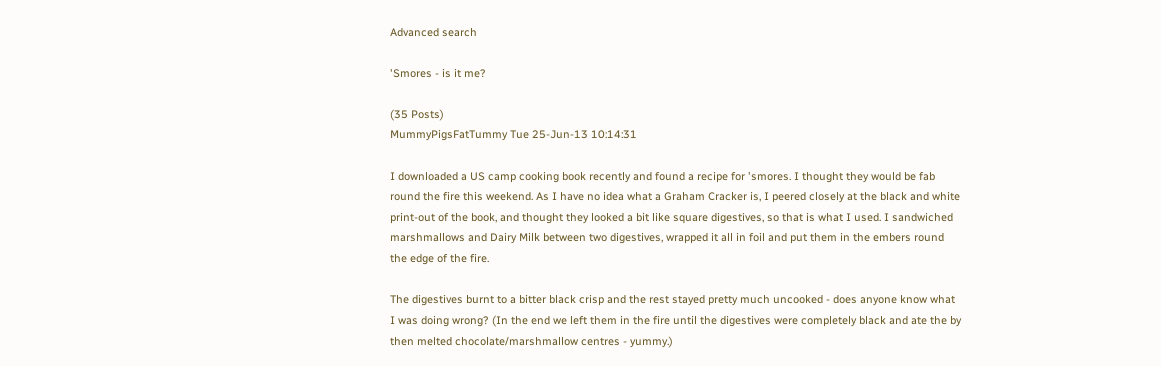Advanced search

'Smores - is it me?

(35 Posts)
MummyPigsFatTummy Tue 25-Jun-13 10:14:31

I downloaded a US camp cooking book recently and found a recipe for 'smores. I thought they would be fab round the fire this weekend. As I have no idea what a Graham Cracker is, I peered closely at the black and white print-out of the book, and thought they looked a bit like square digestives, so that is what I used. I sandwiched marshmallows and Dairy Milk between two digestives, wrapped it all in foil and put them in the embers round the edge of the fire.

The digestives burnt to a bitter black crisp and the rest stayed pretty much uncooked - does anyone know what I was doing wrong? (In the end we left them in the fire until the digestives were completely black and ate the by then melted chocolate/marshmallow centres - yummy.)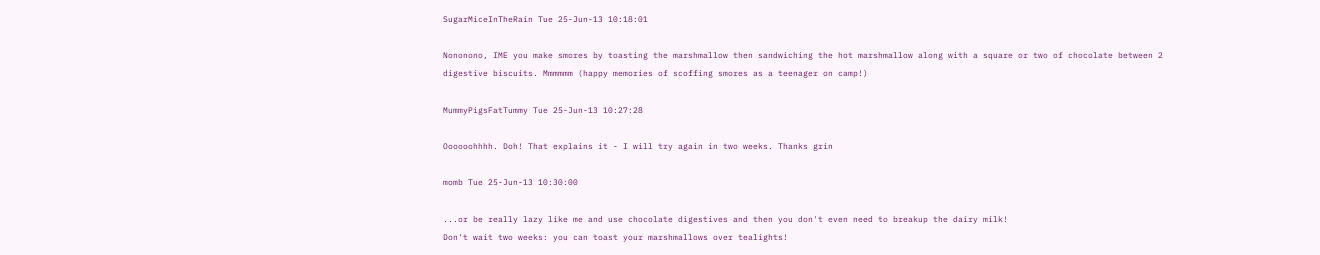SugarMiceInTheRain Tue 25-Jun-13 10:18:01

Nononono, IME you make smores by toasting the marshmallow then sandwiching the hot marshmallow along with a square or two of chocolate between 2 digestive biscuits. Mmmmmm (happy memories of scoffing smores as a teenager on camp!)

MummyPigsFatTummy Tue 25-Jun-13 10:27:28

Oooooohhhh. Doh! That explains it - I will try again in two weeks. Thanks grin

momb Tue 25-Jun-13 10:30:00

...or be really lazy like me and use chocolate digestives and then you don't even need to breakup the dairy milk!
Don't wait two weeks: you can toast your marshmallows over tealights!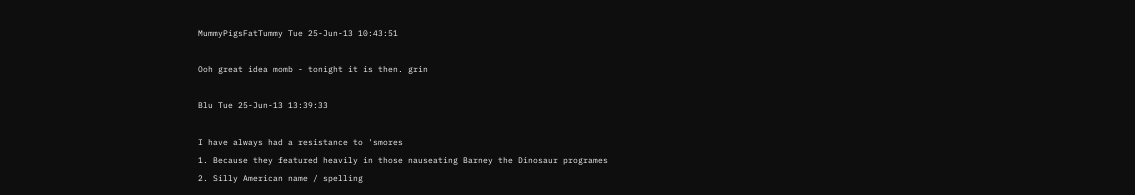MummyPigsFatTummy Tue 25-Jun-13 10:43:51

Ooh great idea momb - tonight it is then. grin

Blu Tue 25-Jun-13 13:39:33

I have always had a resistance to 'smores
1. Because they featured heavily in those nauseating Barney the Dinosaur programes
2. Silly American name / spelling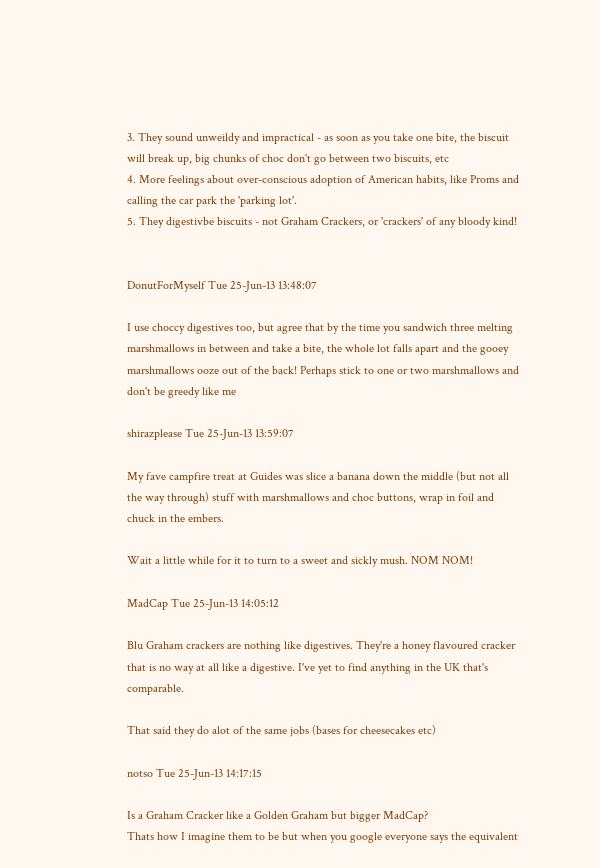3. They sound unweildy and impractical - as soon as you take one bite, the biscuit will break up, big chunks of choc don't go between two biscuits, etc
4. More feelings about over-conscious adoption of American habits, like Proms and calling the car park the 'parking lot'.
5. They digestivbe biscuits - not Graham Crackers, or 'crackers' of any bloody kind!


DonutForMyself Tue 25-Jun-13 13:48:07

I use choccy digestives too, but agree that by the time you sandwich three melting marshmallows in between and take a bite, the whole lot falls apart and the gooey marshmallows ooze out of the back! Perhaps stick to one or two marshmallows and don't be greedy like me

shirazplease Tue 25-Jun-13 13:59:07

My fave campfire treat at Guides was slice a banana down the middle (but not all the way through) stuff with marshmallows and choc buttons, wrap in foil and chuck in the embers.

Wait a little while for it to turn to a sweet and sickly mush. NOM NOM!

MadCap Tue 25-Jun-13 14:05:12

Blu Graham crackers are nothing like digestives. They're a honey flavoured cracker that is no way at all like a digestive. I've yet to find anything in the UK that's comparable.

That said they do alot of the same jobs (bases for cheesecakes etc)

notso Tue 25-Jun-13 14:17:15

Is a Graham Cracker like a Golden Graham but bigger MadCap?
Thats how I imagine them to be but when you google everyone says the equivalent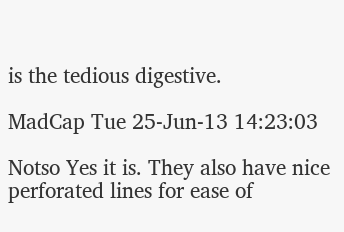is the tedious digestive.

MadCap Tue 25-Jun-13 14:23:03

Notso Yes it is. They also have nice perforated lines for ease of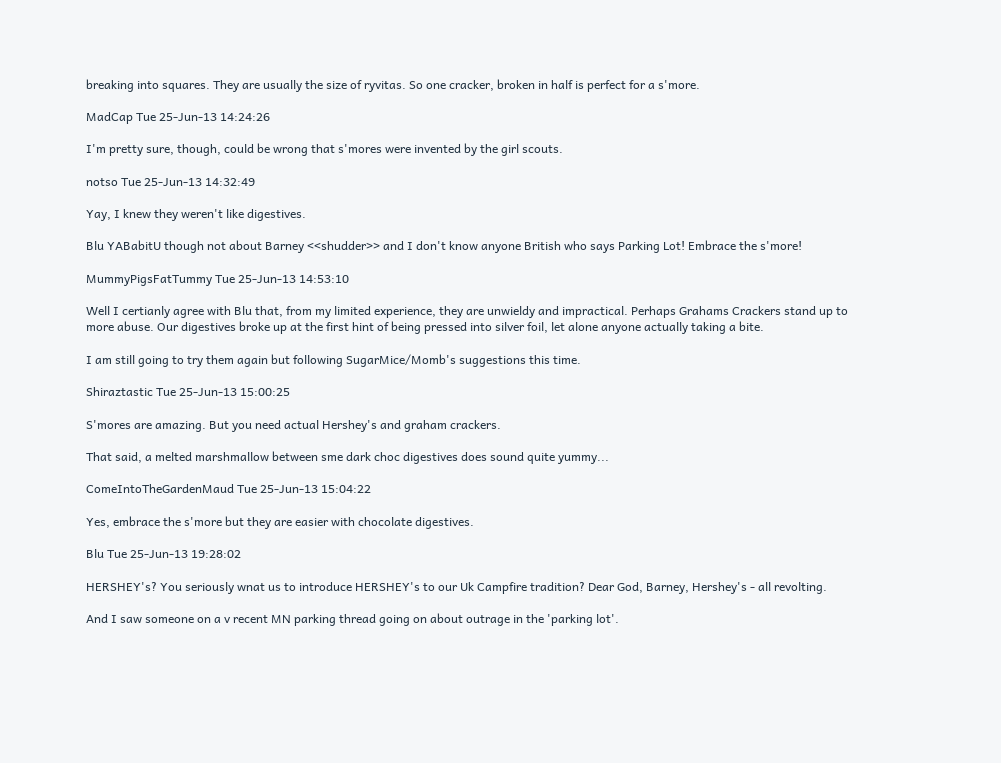breaking into squares. They are usually the size of ryvitas. So one cracker, broken in half is perfect for a s'more.

MadCap Tue 25-Jun-13 14:24:26

I'm pretty sure, though, could be wrong that s'mores were invented by the girl scouts.

notso Tue 25-Jun-13 14:32:49

Yay, I knew they weren't like digestives.

Blu YABabitU though not about Barney <<shudder>> and I don't know anyone British who says Parking Lot! Embrace the s'more!

MummyPigsFatTummy Tue 25-Jun-13 14:53:10

Well I certianly agree with Blu that, from my limited experience, they are unwieldy and impractical. Perhaps Grahams Crackers stand up to more abuse. Our digestives broke up at the first hint of being pressed into silver foil, let alone anyone actually taking a bite.

I am still going to try them again but following SugarMice/Momb's suggestions this time.

Shiraztastic Tue 25-Jun-13 15:00:25

S'mores are amazing. But you need actual Hershey's and graham crackers.

That said, a melted marshmallow between sme dark choc digestives does sound quite yummy...

ComeIntoTheGardenMaud Tue 25-Jun-13 15:04:22

Yes, embrace the s'more but they are easier with chocolate digestives.

Blu Tue 25-Jun-13 19:28:02

HERSHEY's? You seriously wnat us to introduce HERSHEY's to our Uk Campfire tradition? Dear God, Barney, Hershey's - all revolting.

And I saw someone on a v recent MN parking thread going on about outrage in the 'parking lot'.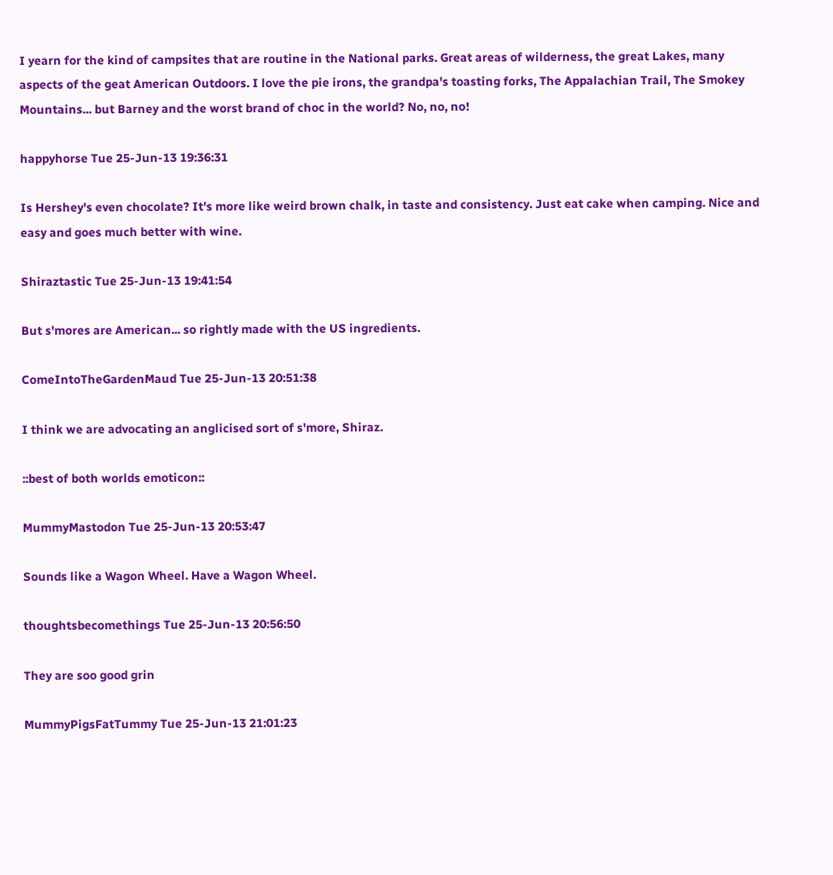I yearn for the kind of campsites that are routine in the National parks. Great areas of wilderness, the great Lakes, many aspects of the geat American Outdoors. I love the pie irons, the grandpa's toasting forks, The Appalachian Trail, The Smokey Mountains... but Barney and the worst brand of choc in the world? No, no, no!

happyhorse Tue 25-Jun-13 19:36:31

Is Hershey's even chocolate? It's more like weird brown chalk, in taste and consistency. Just eat cake when camping. Nice and easy and goes much better with wine.

Shiraztastic Tue 25-Jun-13 19:41:54

But s'mores are American... so rightly made with the US ingredients.

ComeIntoTheGardenMaud Tue 25-Jun-13 20:51:38

I think we are advocating an anglicised sort of s'more, Shiraz.

::best of both worlds emoticon::

MummyMastodon Tue 25-Jun-13 20:53:47

Sounds like a Wagon Wheel. Have a Wagon Wheel.

thoughtsbecomethings Tue 25-Jun-13 20:56:50

They are soo good grin

MummyPigsFatTummy Tue 25-Jun-13 21:01:23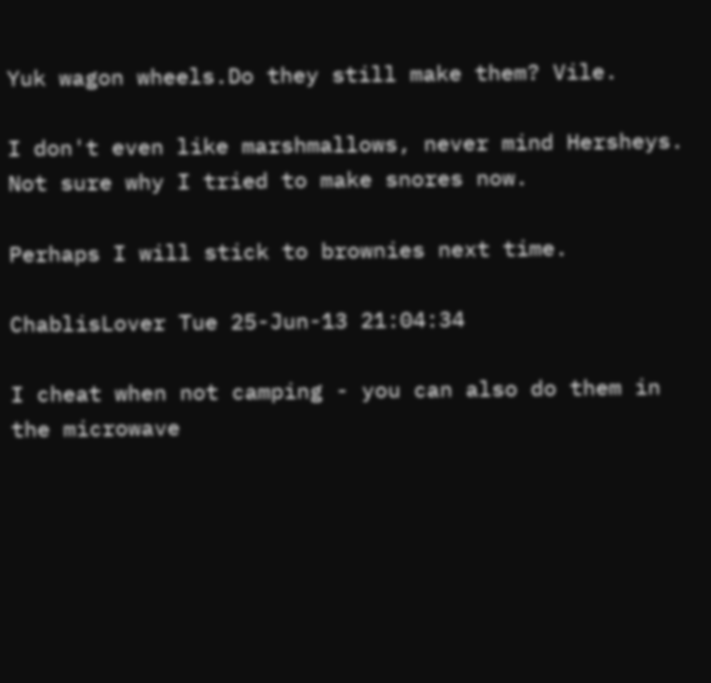Yuk wagon wheels.Do they still make them? Vile.

I don't even like marshmallows, never mind Hersheys. Not sure why I tried to make snores now.

Perhaps I will stick to brownies next time.

ChablisLover Tue 25-Jun-13 21:04:34

I cheat when not camping - you can also do them in the microwave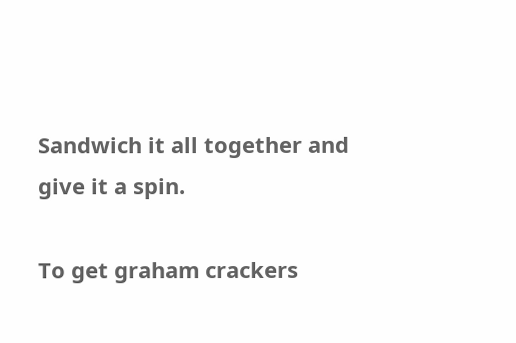Sandwich it all together and give it a spin.

To get graham crackers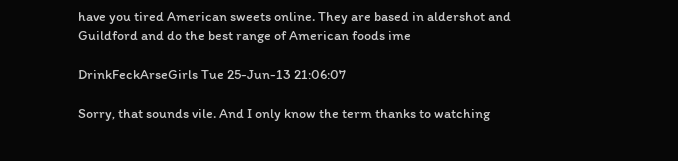have you tired American sweets online. They are based in aldershot and Guildford and do the best range of American foods ime

DrinkFeckArseGirls Tue 25-Jun-13 21:06:07

Sorry, that sounds vile. And I only know the term thanks to watching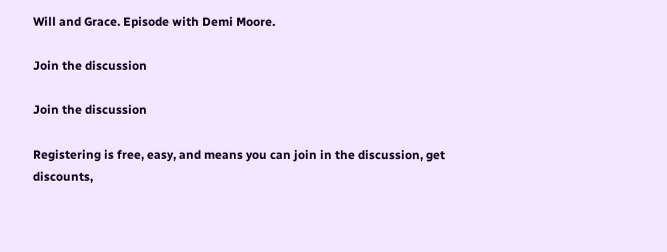Will and Grace. Episode with Demi Moore.

Join the discussion

Join the discussion

Registering is free, easy, and means you can join in the discussion, get discounts,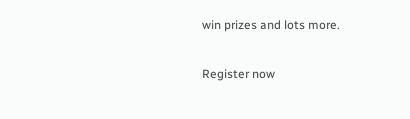win prizes and lots more.

Register now